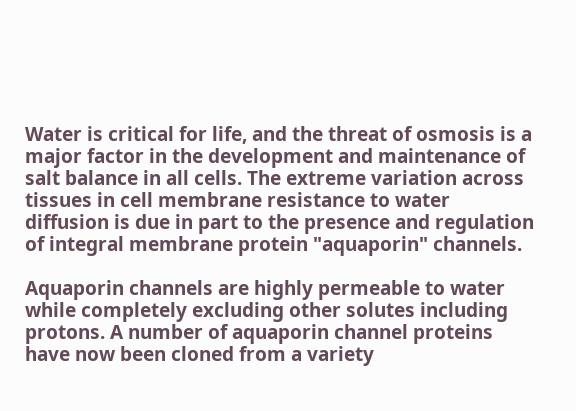Water is critical for life, and the threat of osmosis is a major factor in the development and maintenance of salt balance in all cells. The extreme variation across tissues in cell membrane resistance to water diffusion is due in part to the presence and regulation of integral membrane protein "aquaporin" channels.

Aquaporin channels are highly permeable to water while completely excluding other solutes including protons. A number of aquaporin channel proteins have now been cloned from a variety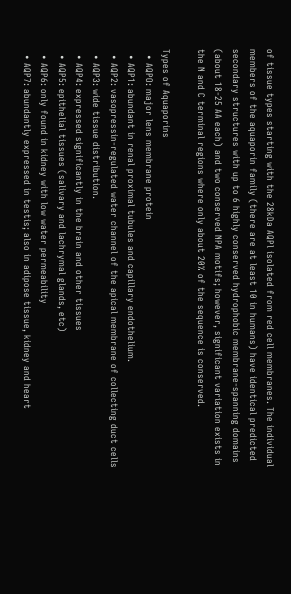of tissue types starting with the 28kDa AQPl isolated from red cell membranes. The individual members of the aquaporin family (there are at least 10 in humans) have identical predicted secondary structures with up to 6 highly conserved hydrophobic membrane-spanning domains (about 18-25 AA each) and two conserved NPA motifs; however, significant variation exists in the N and C terminal regions where only about 20% of the sequence is conserved.

Types of Aquaporins
  • AQPO: major lens membrane protein
  • AQP1: abundant in renal proximal tubules and capillary endothelium.
  • AQP2: vasopressin-regulated water channel of the apical membrane of collecting duct cells
  • AQP3: wide tissue distribution.
  • AQP4: expressed significantly in the brain and other tissues
  • AQP5: epithelial tissues (salivary and lachrymal glands, etc)
  • AQP6: only found in kidney with low water permeability
  • AQP7: abundantly expressed in testis; also in adipose tissue, kidney and heart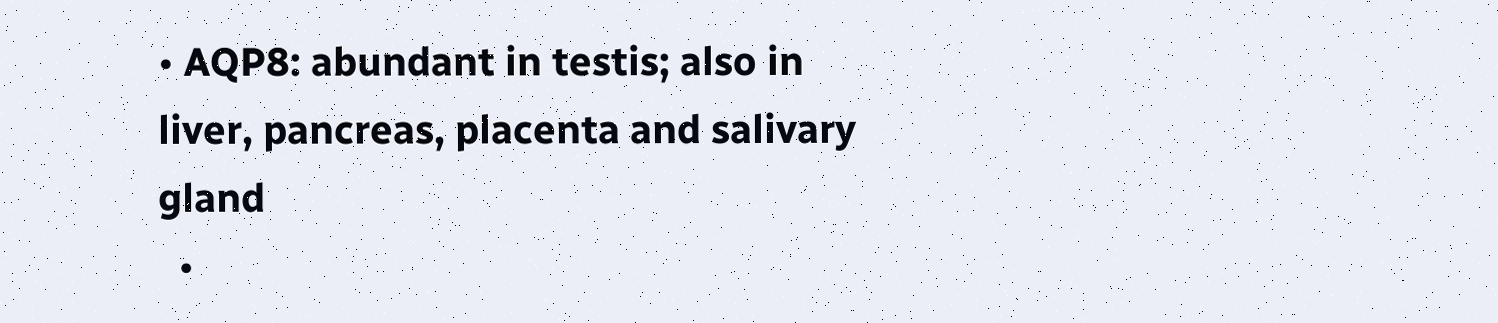• AQP8: abundant in testis; also in liver, pancreas, placenta and salivary gland
  •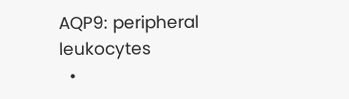AQP9: peripheral leukocytes
  •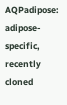AQPadipose: adipose-specific, recently cloned